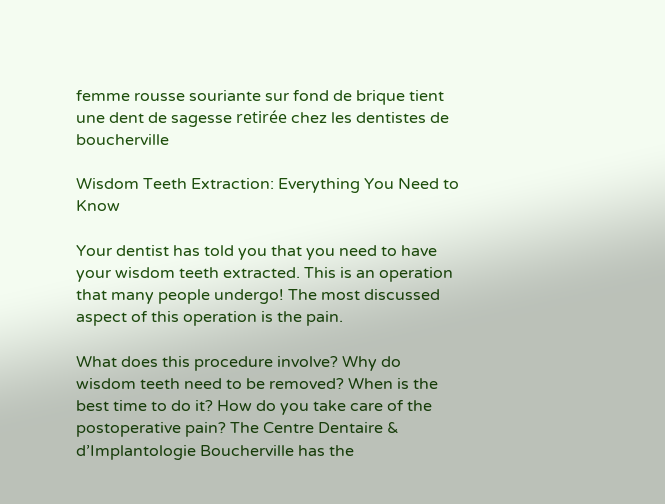femme rousse souriante sur fond de brique tient une dent de sagesse retirée chez les dentistes de boucherville

Wisdom Teeth Extraction: Everything You Need to Know

Your dentist has told you that you need to have your wisdom teeth extracted. This is an operation that many people undergo! The most discussed aspect of this operation is the pain.

What does this procedure involve? Why do wisdom teeth need to be removed? When is the best time to do it? How do you take care of the postoperative pain? The Centre Dentaire & d’Implantologie Boucherville has the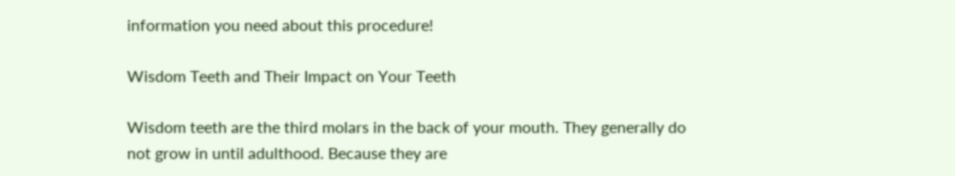information you need about this procedure!

Wisdom Teeth and Their Impact on Your Teeth

Wisdom teeth are the third molars in the back of your mouth. They generally do not grow in until adulthood. Because they are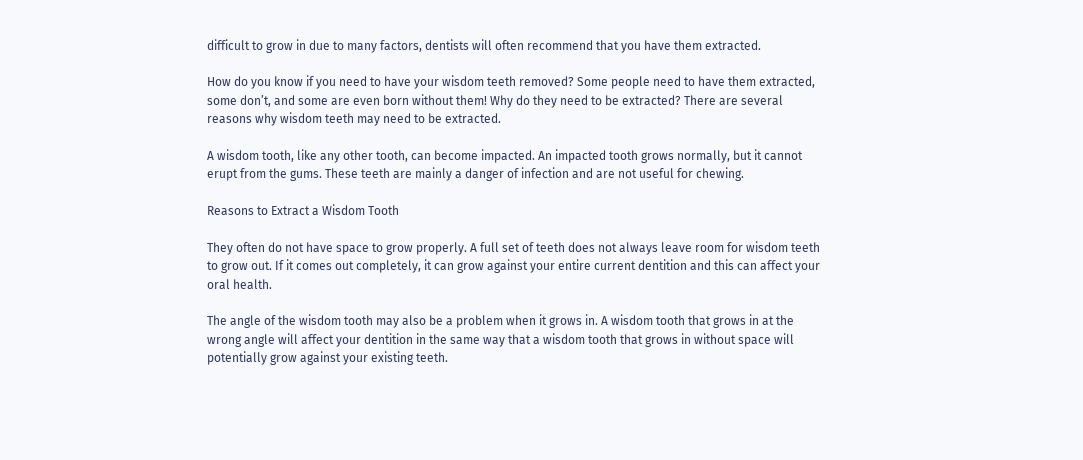difficult to grow in due to many factors, dentists will often recommend that you have them extracted.

How do you know if you need to have your wisdom teeth removed? Some people need to have them extracted, some don’t, and some are even born without them! Why do they need to be extracted? There are several reasons why wisdom teeth may need to be extracted.

A wisdom tooth, like any other tooth, can become impacted. An impacted tooth grows normally, but it cannot erupt from the gums. These teeth are mainly a danger of infection and are not useful for chewing.

Reasons to Extract a Wisdom Tooth

They often do not have space to grow properly. A full set of teeth does not always leave room for wisdom teeth to grow out. If it comes out completely, it can grow against your entire current dentition and this can affect your oral health.

The angle of the wisdom tooth may also be a problem when it grows in. A wisdom tooth that grows in at the wrong angle will affect your dentition in the same way that a wisdom tooth that grows in without space will potentially grow against your existing teeth.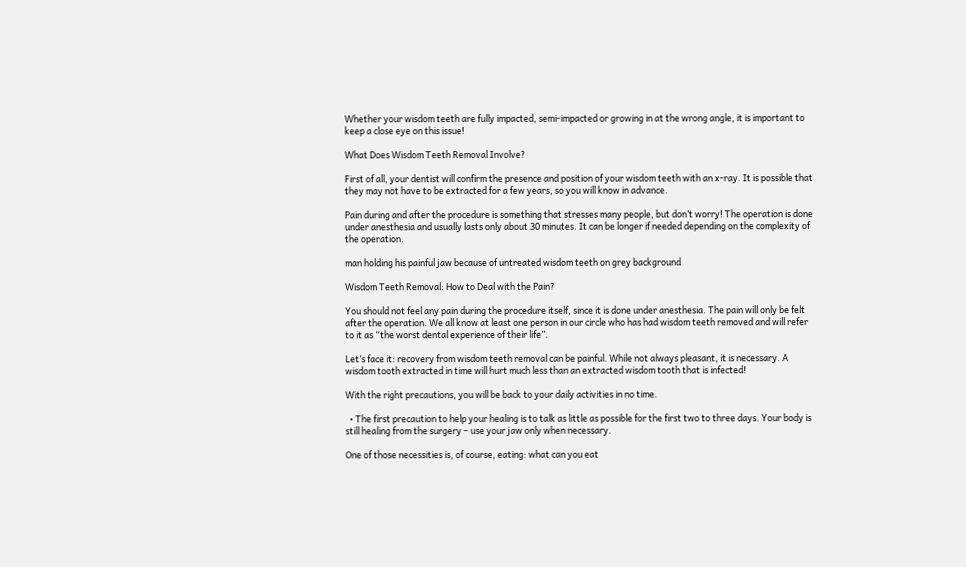Whether your wisdom teeth are fully impacted, semi-impacted or growing in at the wrong angle, it is important to keep a close eye on this issue!

What Does Wisdom Teeth Removal Involve?

First of all, your dentist will confirm the presence and position of your wisdom teeth with an x-ray. It is possible that they may not have to be extracted for a few years, so you will know in advance.

Pain during and after the procedure is something that stresses many people, but don’t worry! The operation is done under anesthesia and usually lasts only about 30 minutes. It can be longer if needed depending on the complexity of the operation.

man holding his painful jaw because of untreated wisdom teeth on grey background

Wisdom Teeth Removal: How to Deal with the Pain?

You should not feel any pain during the procedure itself, since it is done under anesthesia. The pain will only be felt after the operation. We all know at least one person in our circle who has had wisdom teeth removed and will refer to it as “the worst dental experience of their life”.

Let’s face it: recovery from wisdom teeth removal can be painful. While not always pleasant, it is necessary. A wisdom tooth extracted in time will hurt much less than an extracted wisdom tooth that is infected!

With the right precautions, you will be back to your daily activities in no time.

  • The first precaution to help your healing is to talk as little as possible for the first two to three days. Your body is still healing from the surgery – use your jaw only when necessary.

One of those necessities is, of course, eating: what can you eat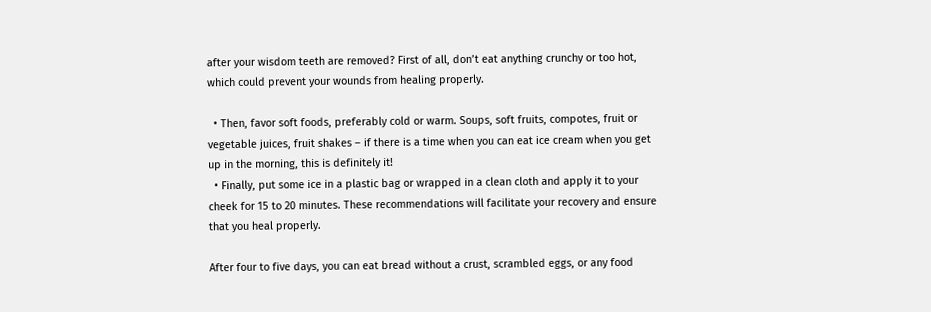after your wisdom teeth are removed? First of all, don’t eat anything crunchy or too hot, which could prevent your wounds from healing properly.

  • Then, favor soft foods, preferably cold or warm. Soups, soft fruits, compotes, fruit or vegetable juices, fruit shakes – if there is a time when you can eat ice cream when you get up in the morning, this is definitely it!
  • Finally, put some ice in a plastic bag or wrapped in a clean cloth and apply it to your cheek for 15 to 20 minutes. These recommendations will facilitate your recovery and ensure that you heal properly.

After four to five days, you can eat bread without a crust, scrambled eggs, or any food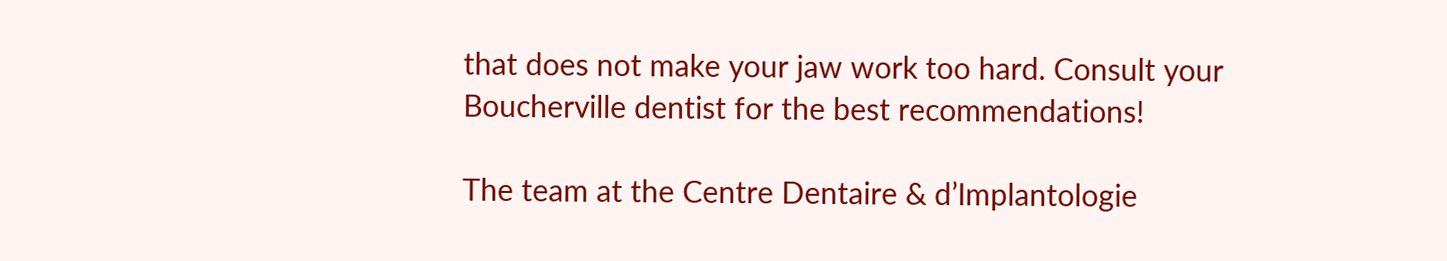that does not make your jaw work too hard. Consult your Boucherville dentist for the best recommendations!

The team at the Centre Dentaire & d’Implantologie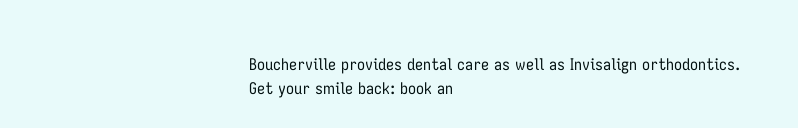Boucherville provides dental care as well as Invisalign orthodontics. Get your smile back: book an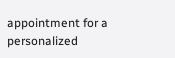appointment for a personalized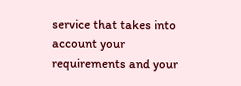service that takes into account your requirements and your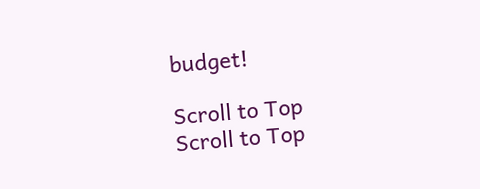budget!

Scroll to Top
Scroll to Top